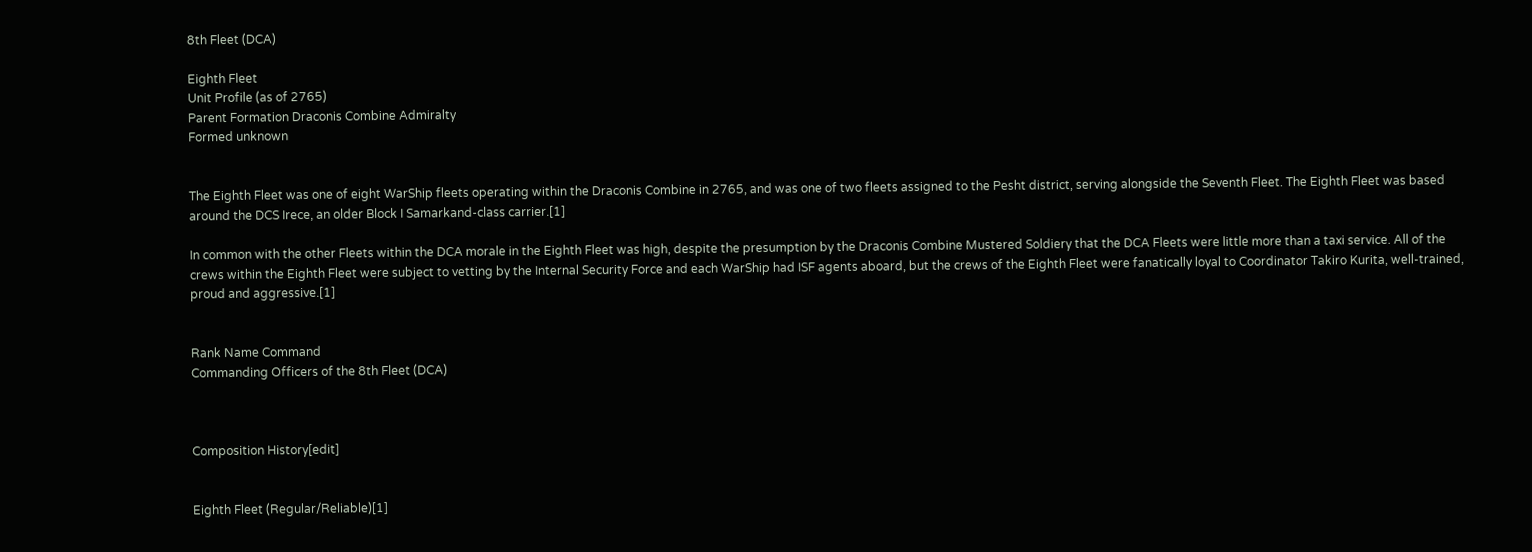8th Fleet (DCA)

Eighth Fleet
Unit Profile (as of 2765)
Parent Formation Draconis Combine Admiralty
Formed unknown


The Eighth Fleet was one of eight WarShip fleets operating within the Draconis Combine in 2765, and was one of two fleets assigned to the Pesht district, serving alongside the Seventh Fleet. The Eighth Fleet was based around the DCS Irece, an older Block I Samarkand-class carrier.[1]

In common with the other Fleets within the DCA morale in the Eighth Fleet was high, despite the presumption by the Draconis Combine Mustered Soldiery that the DCA Fleets were little more than a taxi service. All of the crews within the Eighth Fleet were subject to vetting by the Internal Security Force and each WarShip had ISF agents aboard, but the crews of the Eighth Fleet were fanatically loyal to Coordinator Takiro Kurita, well-trained, proud and aggressive.[1]


Rank Name Command
Commanding Officers of the 8th Fleet (DCA)



Composition History[edit]


Eighth Fleet (Regular/Reliable)[1]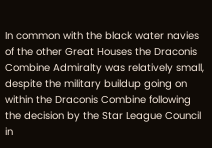In common with the black water navies of the other Great Houses the Draconis Combine Admiralty was relatively small, despite the military buildup going on within the Draconis Combine following the decision by the Star League Council in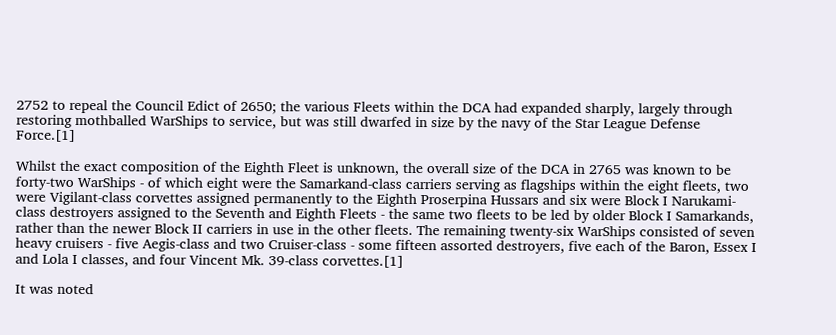2752 to repeal the Council Edict of 2650; the various Fleets within the DCA had expanded sharply, largely through restoring mothballed WarShips to service, but was still dwarfed in size by the navy of the Star League Defense Force.[1]

Whilst the exact composition of the Eighth Fleet is unknown, the overall size of the DCA in 2765 was known to be forty-two WarShips - of which eight were the Samarkand-class carriers serving as flagships within the eight fleets, two were Vigilant-class corvettes assigned permanently to the Eighth Proserpina Hussars and six were Block I Narukami-class destroyers assigned to the Seventh and Eighth Fleets - the same two fleets to be led by older Block I Samarkands, rather than the newer Block II carriers in use in the other fleets. The remaining twenty-six WarShips consisted of seven heavy cruisers - five Aegis-class and two Cruiser-class - some fifteen assorted destroyers, five each of the Baron, Essex I and Lola I classes, and four Vincent Mk. 39-class corvettes.[1]

It was noted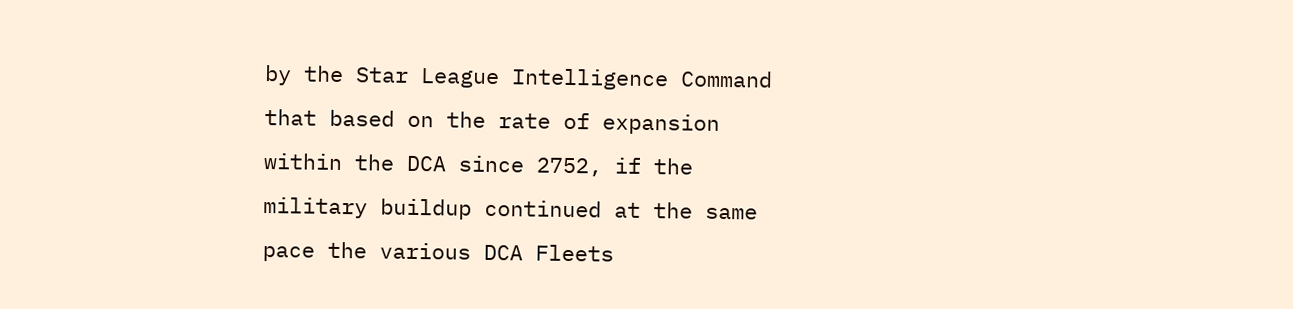by the Star League Intelligence Command that based on the rate of expansion within the DCA since 2752, if the military buildup continued at the same pace the various DCA Fleets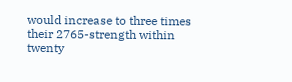would increase to three times their 2765-strength within twenty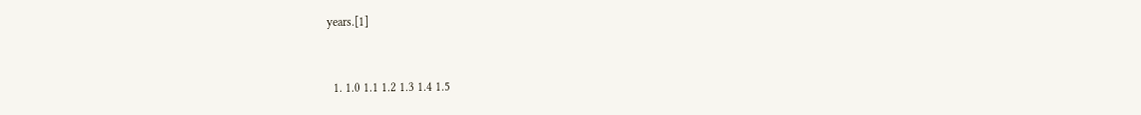years.[1]


  1. 1.0 1.1 1.2 1.3 1.4 1.5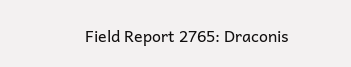Field Report 2765: Draconis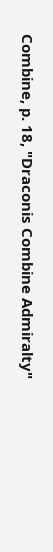Combine, p. 18, "Draconis Combine Admiralty"